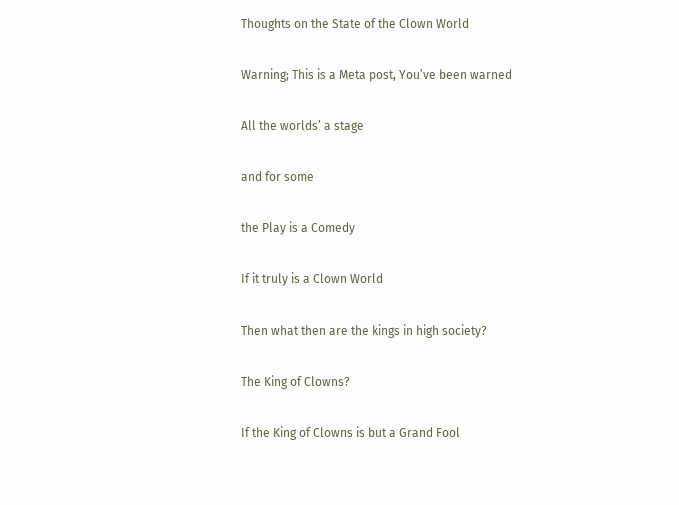Thoughts on the State of the Clown World

Warning; This is a Meta post, You’ve been warned

All the worlds’ a stage

and for some

the Play is a Comedy

If it truly is a Clown World

Then what then are the kings in high society?

The King of Clowns?

If the King of Clowns is but a Grand Fool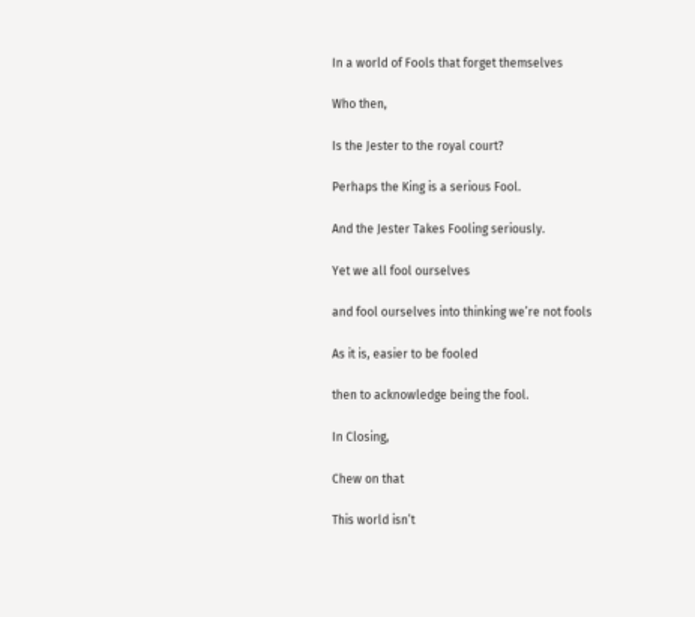In a world of Fools that forget themselves

Who then,

Is the Jester to the royal court?

Perhaps the King is a serious Fool.

And the Jester Takes Fooling seriously.

Yet we all fool ourselves

and fool ourselves into thinking we’re not fools

As it is, easier to be fooled

then to acknowledge being the fool.

In Closing,

Chew on that

This world isn’t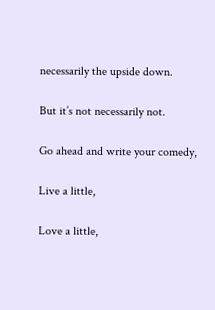necessarily the upside down.

But it’s not necessarily not.

Go ahead and write your comedy,

Live a little,

Love a little,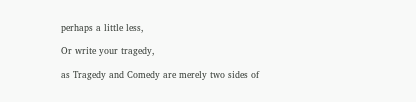perhaps a little less,

Or write your tragedy,

as Tragedy and Comedy are merely two sides of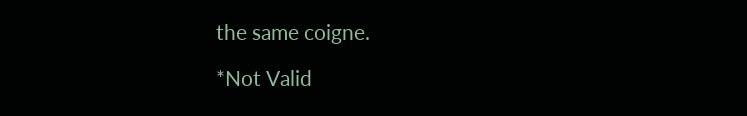the same coigne.

*Not Valid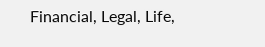Financial, Legal, Life,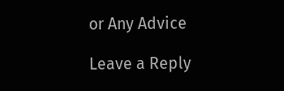or Any Advice

Leave a Reply